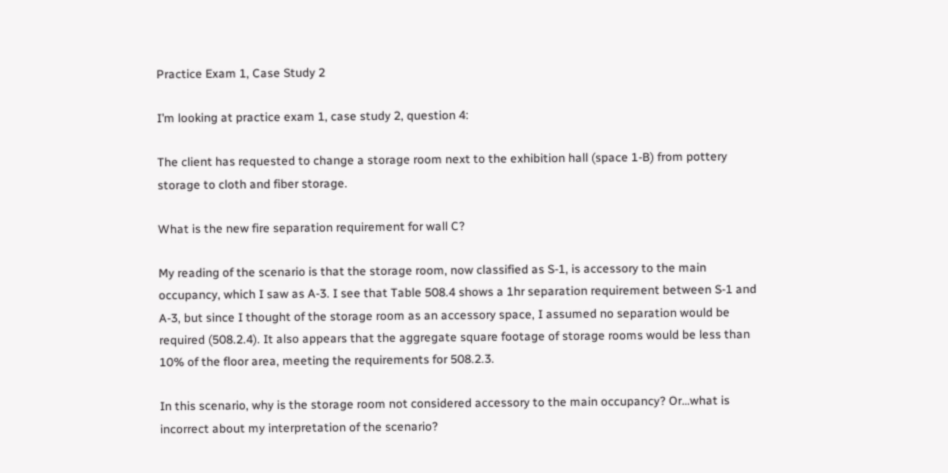Practice Exam 1, Case Study 2

I’m looking at practice exam 1, case study 2, question 4:

The client has requested to change a storage room next to the exhibition hall (space 1-B) from pottery storage to cloth and fiber storage.

What is the new fire separation requirement for wall C?

My reading of the scenario is that the storage room, now classified as S-1, is accessory to the main occupancy, which I saw as A-3. I see that Table 508.4 shows a 1hr separation requirement between S-1 and A-3, but since I thought of the storage room as an accessory space, I assumed no separation would be required (508.2.4). It also appears that the aggregate square footage of storage rooms would be less than 10% of the floor area, meeting the requirements for 508.2.3.

In this scenario, why is the storage room not considered accessory to the main occupancy? Or…what is incorrect about my interpretation of the scenario?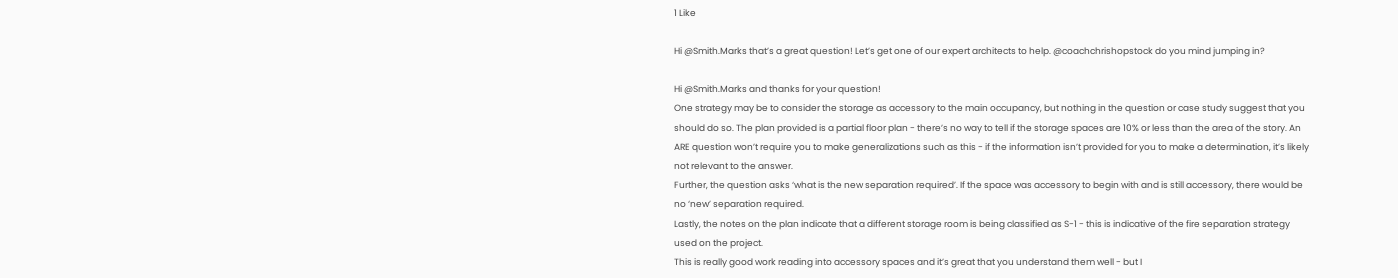1 Like

Hi @Smith.Marks that’s a great question! Let’s get one of our expert architects to help. @coachchrishopstock do you mind jumping in?

Hi @Smith.Marks and thanks for your question!
One strategy may be to consider the storage as accessory to the main occupancy, but nothing in the question or case study suggest that you should do so. The plan provided is a partial floor plan - there’s no way to tell if the storage spaces are 10% or less than the area of the story. An ARE question won’t require you to make generalizations such as this - if the information isn’t provided for you to make a determination, it’s likely not relevant to the answer.
Further, the question asks ‘what is the new separation required’. If the space was accessory to begin with and is still accessory, there would be no ‘new’ separation required.
Lastly, the notes on the plan indicate that a different storage room is being classified as S-1 - this is indicative of the fire separation strategy used on the project.
This is really good work reading into accessory spaces and it’s great that you understand them well - but I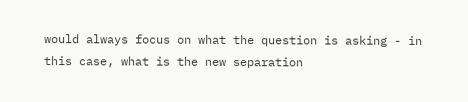would always focus on what the question is asking - in this case, what is the new separation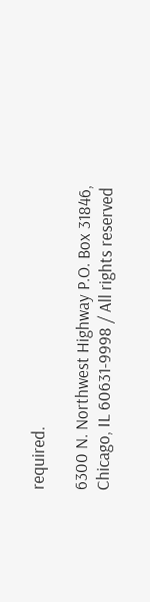required.

6300 N. Northwest Highway P.O. Box 31846, Chicago, IL 60631-9998 / All rights reserved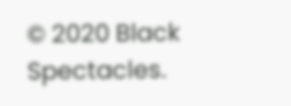© 2020 Black Spectacles.